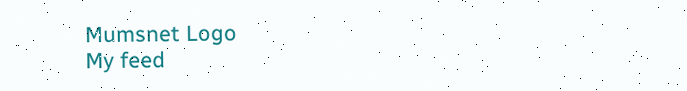Mumsnet Logo
My feed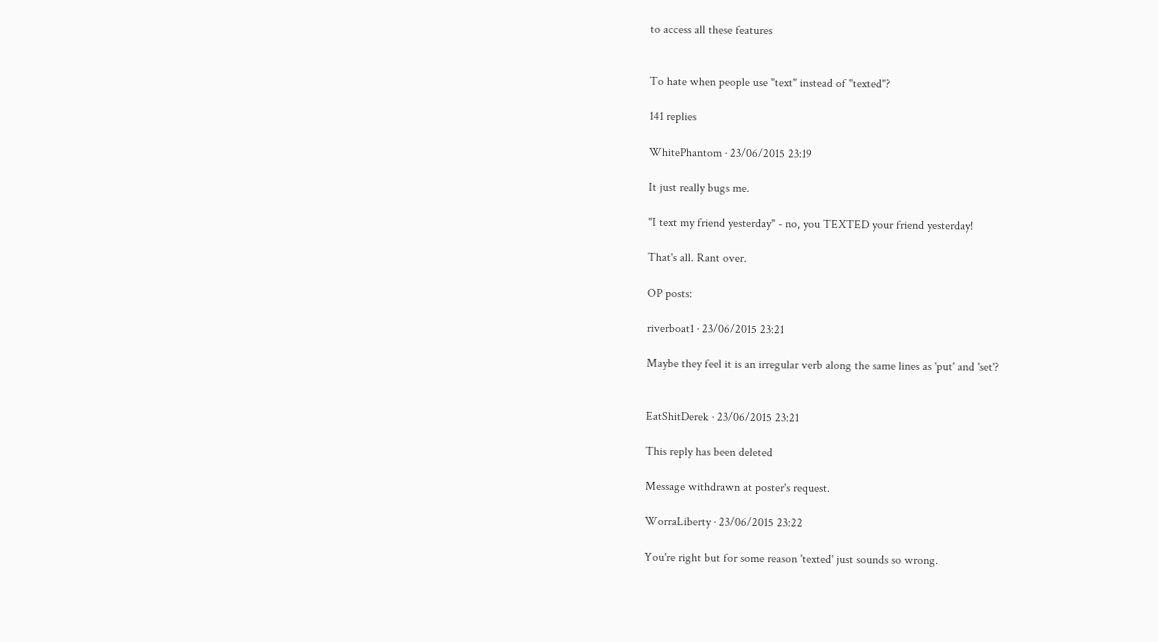to access all these features


To hate when people use "text" instead of "texted"?

141 replies

WhitePhantom · 23/06/2015 23:19

It just really bugs me.

"I text my friend yesterday" - no, you TEXTED your friend yesterday!

That's all. Rant over.

OP posts:

riverboat1 · 23/06/2015 23:21

Maybe they feel it is an irregular verb along the same lines as 'put' and 'set'?


EatShitDerek · 23/06/2015 23:21

This reply has been deleted

Message withdrawn at poster's request.

WorraLiberty · 23/06/2015 23:22

You're right but for some reason 'texted' just sounds so wrong.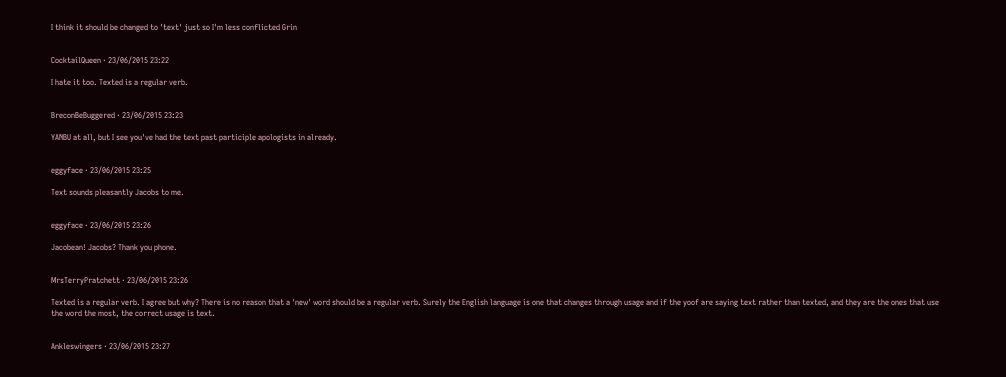I think it should be changed to 'text' just so I'm less conflicted Grin


CocktailQueen · 23/06/2015 23:22

I hate it too. Texted is a regular verb.


BreconBeBuggered · 23/06/2015 23:23

YANBU at all, but I see you've had the text past participle apologists in already.


eggyface · 23/06/2015 23:25

Text sounds pleasantly Jacobs to me.


eggyface · 23/06/2015 23:26

Jacobean! Jacobs? Thank you phone.


MrsTerryPratchett · 23/06/2015 23:26

Texted is a regular verb. I agree but why? There is no reason that a 'new' word should be a regular verb. Surely the English language is one that changes through usage and if the yoof are saying text rather than texted, and they are the ones that use the word the most, the correct usage is text.


Ankleswingers · 23/06/2015 23:27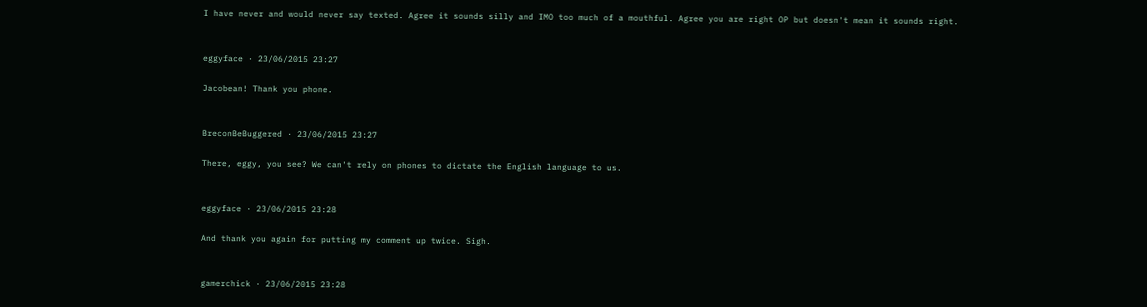I have never and would never say texted. Agree it sounds silly and IMO too much of a mouthful. Agree you are right OP but doesn't mean it sounds right.


eggyface · 23/06/2015 23:27

Jacobean! Thank you phone.


BreconBeBuggered · 23/06/2015 23:27

There, eggy, you see? We can't rely on phones to dictate the English language to us.


eggyface · 23/06/2015 23:28

And thank you again for putting my comment up twice. Sigh.


gamerchick · 23/06/2015 23:28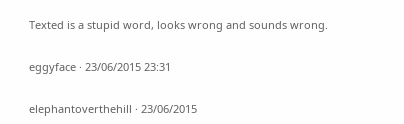Texted is a stupid word, looks wrong and sounds wrong.


eggyface · 23/06/2015 23:31


elephantoverthehill · 23/06/2015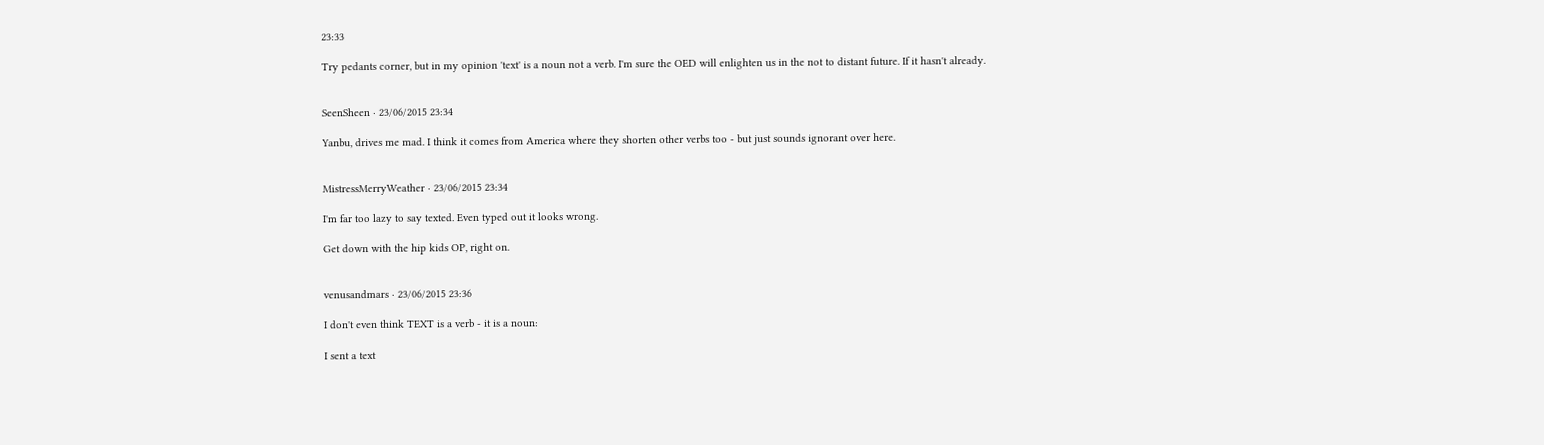23:33

Try pedants corner, but in my opinion 'text' is a noun not a verb. I'm sure the OED will enlighten us in the not to distant future. If it hasn't already.


SeenSheen · 23/06/2015 23:34

Yanbu, drives me mad. I think it comes from America where they shorten other verbs too - but just sounds ignorant over here.


MistressMerryWeather · 23/06/2015 23:34

I'm far too lazy to say texted. Even typed out it looks wrong.

Get down with the hip kids OP, right on.


venusandmars · 23/06/2015 23:36

I don't even think TEXT is a verb - it is a noun:

I sent a text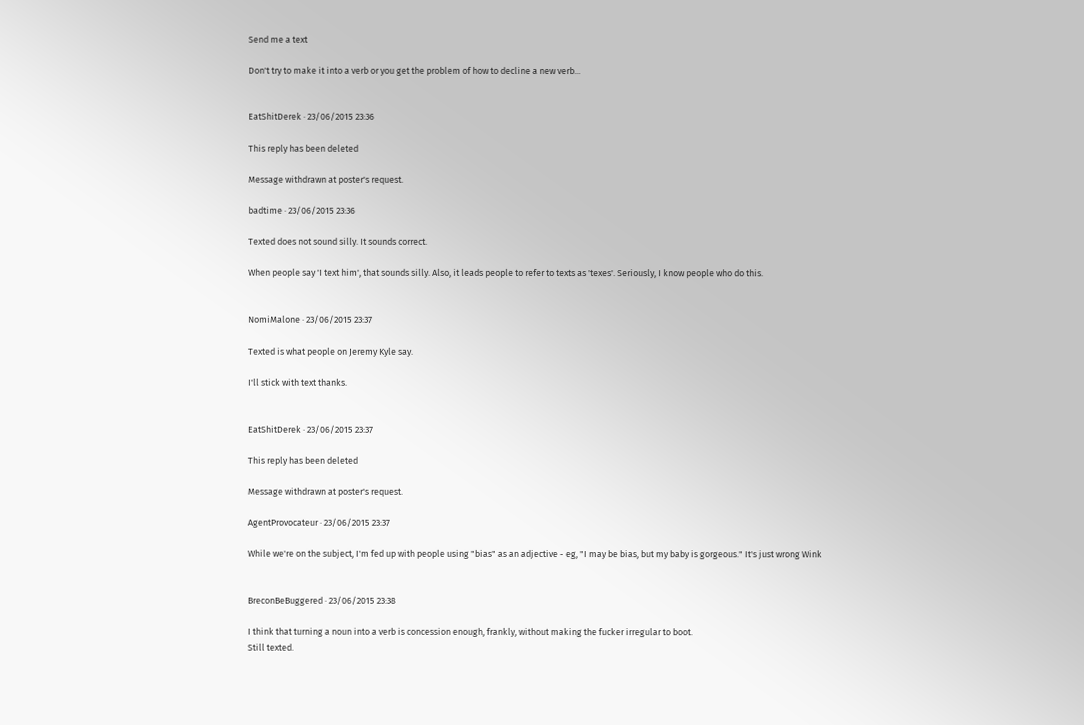Send me a text

Don't try to make it into a verb or you get the problem of how to decline a new verb...


EatShitDerek · 23/06/2015 23:36

This reply has been deleted

Message withdrawn at poster's request.

badtime · 23/06/2015 23:36

Texted does not sound silly. It sounds correct.

When people say 'I text him', that sounds silly. Also, it leads people to refer to texts as 'texes'. Seriously, I know people who do this.


NomiMalone · 23/06/2015 23:37

Texted is what people on Jeremy Kyle say.

I'll stick with text thanks.


EatShitDerek · 23/06/2015 23:37

This reply has been deleted

Message withdrawn at poster's request.

AgentProvocateur · 23/06/2015 23:37

While we're on the subject, I'm fed up with people using "bias" as an adjective - eg, "I may be bias, but my baby is gorgeous." It's just wrong Wink


BreconBeBuggered · 23/06/2015 23:38

I think that turning a noun into a verb is concession enough, frankly, without making the fucker irregular to boot.
Still texted.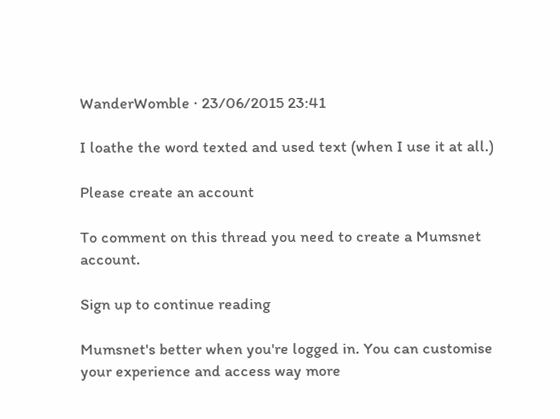WanderWomble · 23/06/2015 23:41

I loathe the word texted and used text (when I use it at all.)

Please create an account

To comment on this thread you need to create a Mumsnet account.

Sign up to continue reading

Mumsnet's better when you're logged in. You can customise your experience and access way more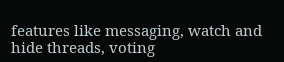features like messaging, watch and hide threads, voting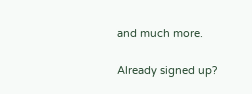and much more.

Already signed up?